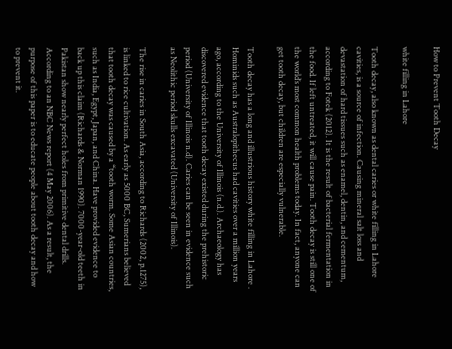How to Prevent Tooth Decay

white filling in Lahore

Tooth decay, also known as dental caries or white filling in Lahore cavities, is a source of infection. Causing mineral salt loss and devastation of hard tissues such as enamel, dentin, and cementum, according to Fotek (2012). It is the result of bacterial fermentation in the food. If left untreated, it will cause pain. Tooth decay is still one of the world’s most common health problems today. In fact, anyone can get tooth decay, but children are especially vulnerable.

Tooth decay has a long and illustrious history white filling in Lahore . Hominids such as Australopithecus had cavities over a million years ago, according to the University of Illinois (n.d.). Archaeology has discovered evidence that tooth decay existed during the prehistoric period (University of Illinois n.d). Caries can be seen in evidence such as Neolithic period skulls excavated (University of Illinois).

The rise in caries in South Asia, according to Richards (2002, p.1275), is linked to rice cultivation. As early as 5000 BC, Sumerians believed that tooth decay was caused by a “tooth worm. Some Asian countries, such as India, Egypt, Japan, and China. Have provided evidence to back up this claim (Richards & Norman 1990). 7000-year-old teeth in Pakistan show nearly perfect holes from primitive dental drills. According to an NBC News report (4 May 2006). As a result, the purpose of this paper is to educate people about tooth decay and how to prevent it.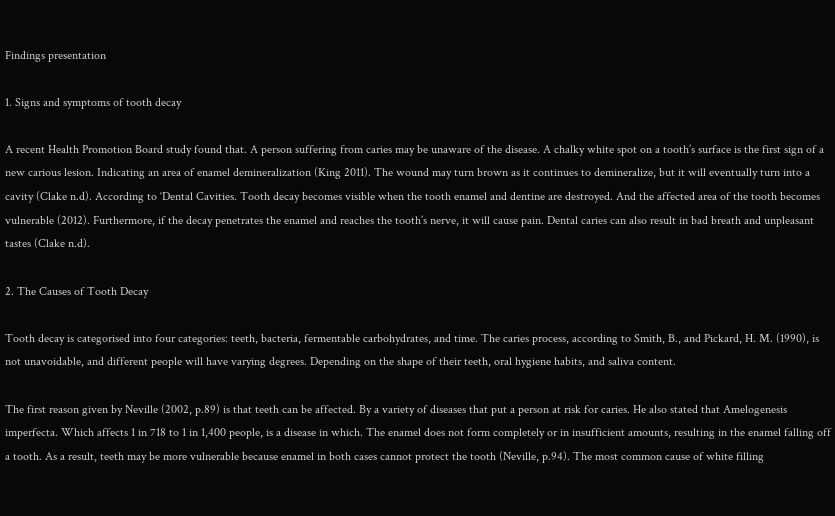Findings presentation

1. Signs and symptoms of tooth decay

A recent Health Promotion Board study found that. A person suffering from caries may be unaware of the disease. A chalky white spot on a tooth’s surface is the first sign of a new carious lesion. Indicating an area of enamel demineralization (King 2011). The wound may turn brown as it continues to demineralize, but it will eventually turn into a cavity (Clake n.d). According to ‘Dental Cavities. Tooth decay becomes visible when the tooth enamel and dentine are destroyed. And the affected area of the tooth becomes vulnerable (2012). Furthermore, if the decay penetrates the enamel and reaches the tooth’s nerve, it will cause pain. Dental caries can also result in bad breath and unpleasant tastes (Clake n.d).

2. The Causes of Tooth Decay

Tooth decay is categorised into four categories: teeth, bacteria, fermentable carbohydrates, and time. The caries process, according to Smith, B., and Pickard, H. M. (1990), is not unavoidable, and different people will have varying degrees. Depending on the shape of their teeth, oral hygiene habits, and saliva content.

The first reason given by Neville (2002, p.89) is that teeth can be affected. By a variety of diseases that put a person at risk for caries. He also stated that Amelogenesis imperfecta. Which affects 1 in 718 to 1 in 1,400 people, is a disease in which. The enamel does not form completely or in insufficient amounts, resulting in the enamel falling off a tooth. As a result, teeth may be more vulnerable because enamel in both cases cannot protect the tooth (Neville, p.94). The most common cause of white filling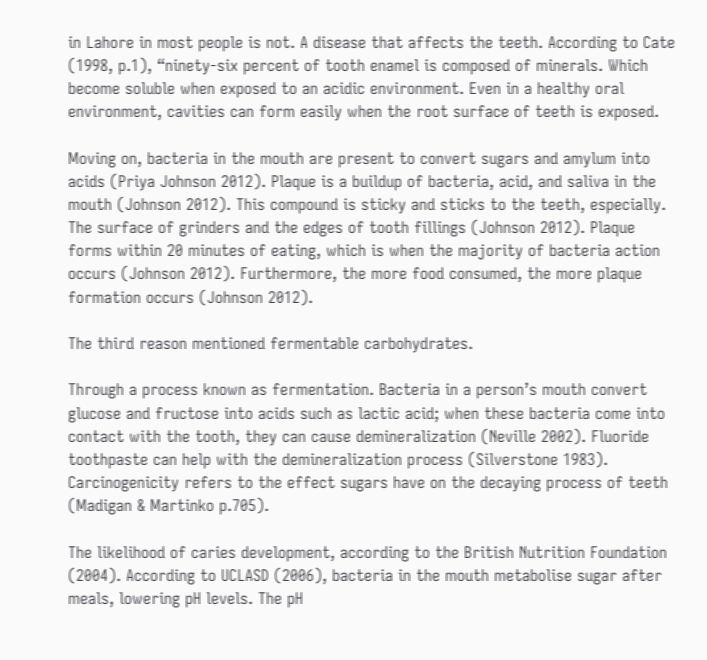in Lahore in most people is not. A disease that affects the teeth. According to Cate (1998, p.1), “ninety-six percent of tooth enamel is composed of minerals. Which become soluble when exposed to an acidic environment. Even in a healthy oral environment, cavities can form easily when the root surface of teeth is exposed.

Moving on, bacteria in the mouth are present to convert sugars and amylum into acids (Priya Johnson 2012). Plaque is a buildup of bacteria, acid, and saliva in the mouth (Johnson 2012). This compound is sticky and sticks to the teeth, especially. The surface of grinders and the edges of tooth fillings (Johnson 2012). Plaque forms within 20 minutes of eating, which is when the majority of bacteria action occurs (Johnson 2012). Furthermore, the more food consumed, the more plaque formation occurs (Johnson 2012).

The third reason mentioned fermentable carbohydrates.

Through a process known as fermentation. Bacteria in a person’s mouth convert glucose and fructose into acids such as lactic acid; when these bacteria come into contact with the tooth, they can cause demineralization (Neville 2002). Fluoride toothpaste can help with the demineralization process (Silverstone 1983). Carcinogenicity refers to the effect sugars have on the decaying process of teeth (Madigan & Martinko p.705).

The likelihood of caries development, according to the British Nutrition Foundation (2004). According to UCLASD (2006), bacteria in the mouth metabolise sugar after meals, lowering pH levels. The pH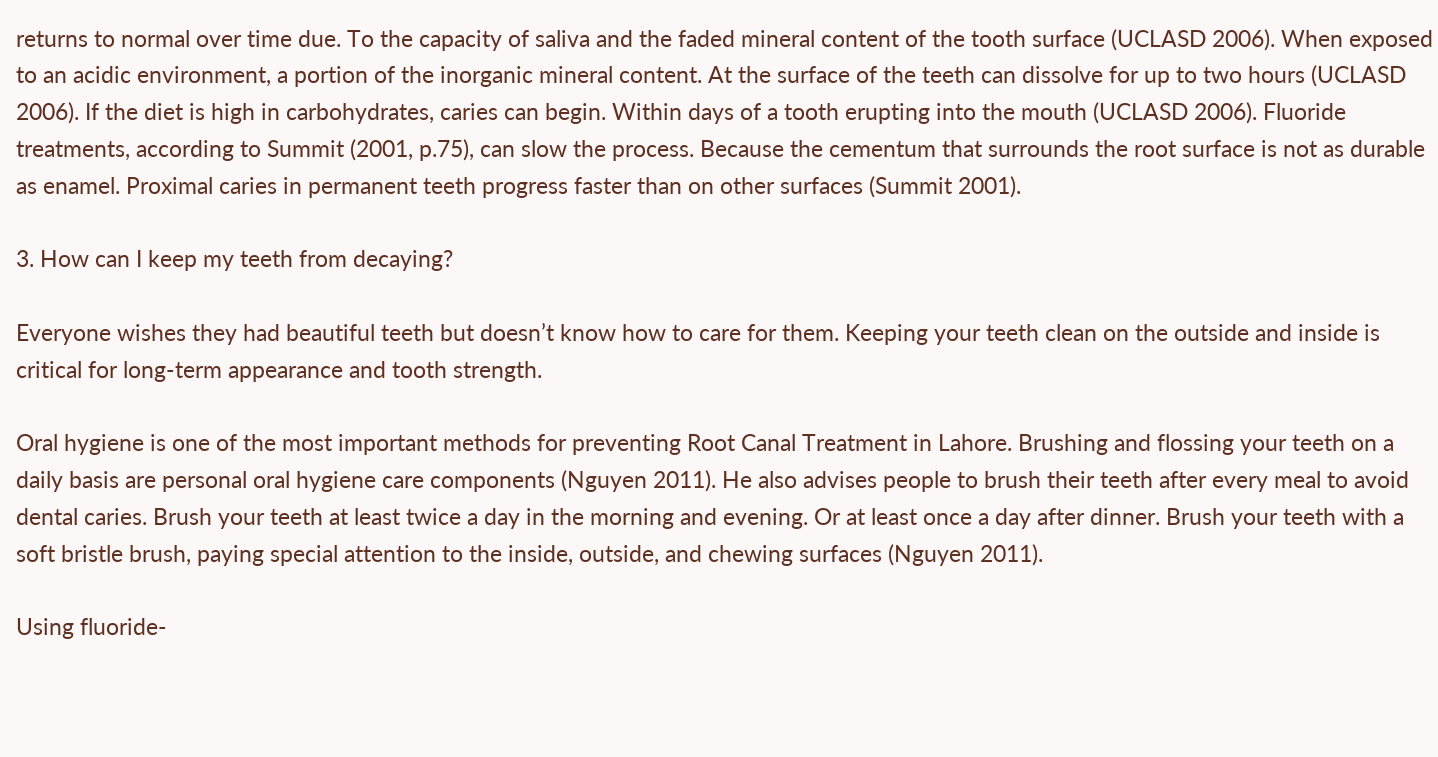returns to normal over time due. To the capacity of saliva and the faded mineral content of the tooth surface (UCLASD 2006). When exposed to an acidic environment, a portion of the inorganic mineral content. At the surface of the teeth can dissolve for up to two hours (UCLASD 2006). If the diet is high in carbohydrates, caries can begin. Within days of a tooth erupting into the mouth (UCLASD 2006). Fluoride treatments, according to Summit (2001, p.75), can slow the process. Because the cementum that surrounds the root surface is not as durable as enamel. Proximal caries in permanent teeth progress faster than on other surfaces (Summit 2001).

3. How can I keep my teeth from decaying?

Everyone wishes they had beautiful teeth but doesn’t know how to care for them. Keeping your teeth clean on the outside and inside is critical for long-term appearance and tooth strength.

Oral hygiene is one of the most important methods for preventing Root Canal Treatment in Lahore. Brushing and flossing your teeth on a daily basis are personal oral hygiene care components (Nguyen 2011). He also advises people to brush their teeth after every meal to avoid dental caries. Brush your teeth at least twice a day in the morning and evening. Or at least once a day after dinner. Brush your teeth with a soft bristle brush, paying special attention to the inside, outside, and chewing surfaces (Nguyen 2011).

Using fluoride-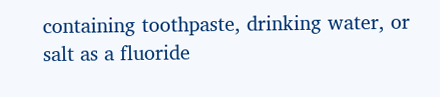containing toothpaste, drinking water, or salt as a fluoride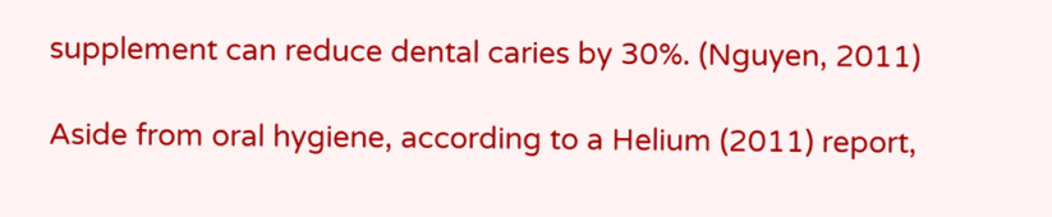supplement can reduce dental caries by 30%. (Nguyen, 2011)

Aside from oral hygiene, according to a Helium (2011) report,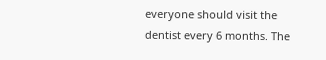everyone should visit the dentist every 6 months. The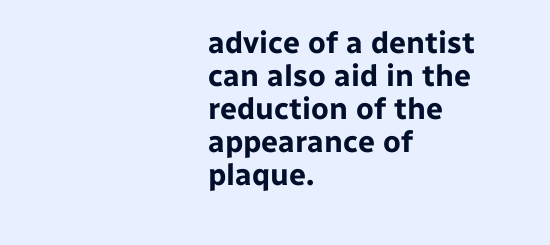advice of a dentist can also aid in the reduction of the appearance of plaque.